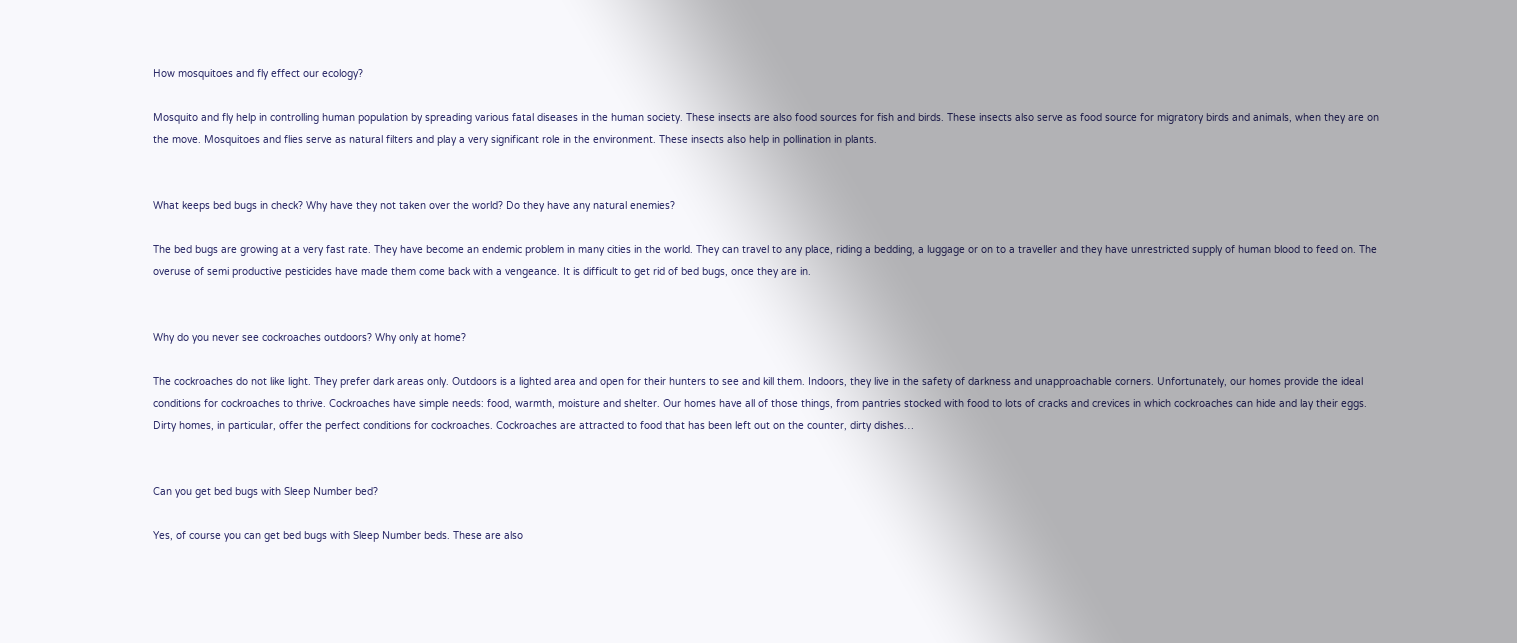How mosquitoes and fly effect our ecology?

Mosquito and fly help in controlling human population by spreading various fatal diseases in the human society. These insects are also food sources for fish and birds. These insects also serve as food source for migratory birds and animals, when they are on the move. Mosquitoes and flies serve as natural filters and play a very significant role in the environment. These insects also help in pollination in plants.


What keeps bed bugs in check? Why have they not taken over the world? Do they have any natural enemies?

The bed bugs are growing at a very fast rate. They have become an endemic problem in many cities in the world. They can travel to any place, riding a bedding, a luggage or on to a traveller and they have unrestricted supply of human blood to feed on. The overuse of semi productive pesticides have made them come back with a vengeance. It is difficult to get rid of bed bugs, once they are in.


Why do you never see cockroaches outdoors? Why only at home?

The cockroaches do not like light. They prefer dark areas only. Outdoors is a lighted area and open for their hunters to see and kill them. Indoors, they live in the safety of darkness and unapproachable corners. Unfortunately, our homes provide the ideal conditions for cockroaches to thrive. Cockroaches have simple needs: food, warmth, moisture and shelter. Our homes have all of those things, from pantries stocked with food to lots of cracks and crevices in which cockroaches can hide and lay their eggs. Dirty homes, in particular, offer the perfect conditions for cockroaches. Cockroaches are attracted to food that has been left out on the counter, dirty dishes…


Can you get bed bugs with Sleep Number bed?

Yes, of course you can get bed bugs with Sleep Number beds. These are also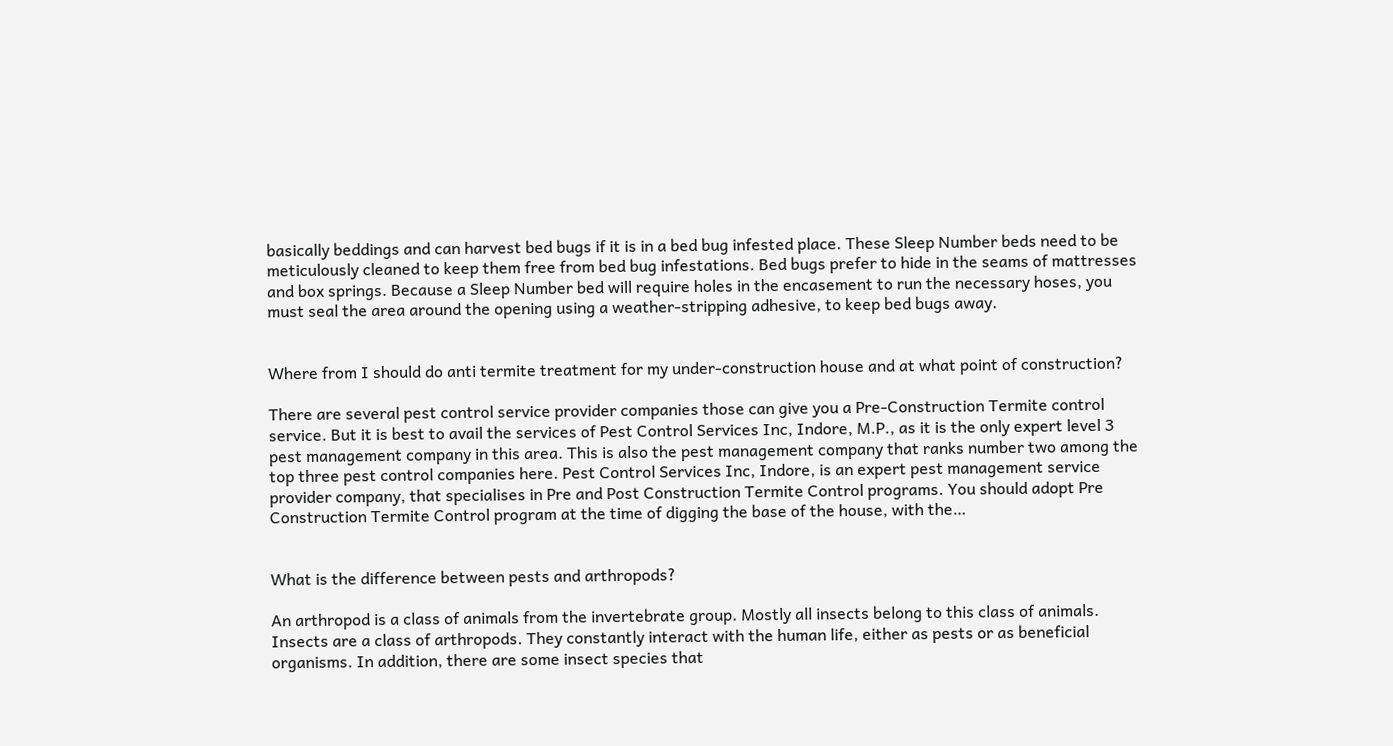basically beddings and can harvest bed bugs if it is in a bed bug infested place. These Sleep Number beds need to be meticulously cleaned to keep them free from bed bug infestations. Bed bugs prefer to hide in the seams of mattresses and box springs. Because a Sleep Number bed will require holes in the encasement to run the necessary hoses, you must seal the area around the opening using a weather-stripping adhesive, to keep bed bugs away.


Where from I should do anti termite treatment for my under-construction house and at what point of construction?

There are several pest control service provider companies those can give you a Pre-Construction Termite control service. But it is best to avail the services of Pest Control Services Inc, Indore, M.P., as it is the only expert level 3 pest management company in this area. This is also the pest management company that ranks number two among the top three pest control companies here. Pest Control Services Inc, Indore, is an expert pest management service provider company, that specialises in Pre and Post Construction Termite Control programs. You should adopt Pre Construction Termite Control program at the time of digging the base of the house, with the…


What is the difference between pests and arthropods?

An arthropod is a class of animals from the invertebrate group. Mostly all insects belong to this class of animals. Insects are a class of arthropods. They constantly interact with the human life, either as pests or as beneficial organisms. In addition, there are some insect species that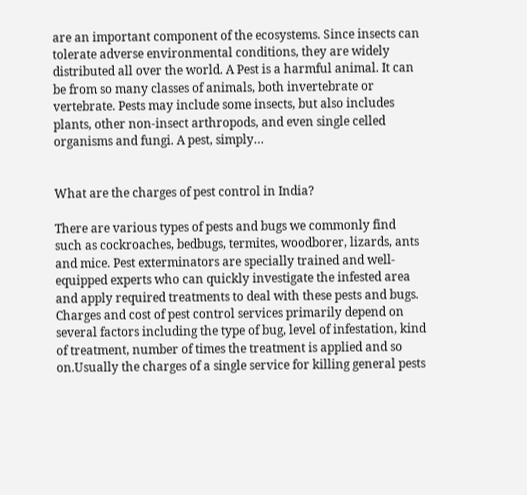are an important component of the ecosystems. Since insects can tolerate adverse environmental conditions, they are widely distributed all over the world. A Pest is a harmful animal. It can be from so many classes of animals, both invertebrate or vertebrate. Pests may include some insects, but also includes plants, other non-insect arthropods, and even single celled organisms and fungi. A pest, simply…


What are the charges of pest control in India?

There are various types of pests and bugs we commonly find such as cockroaches, bedbugs, termites, woodborer, lizards, ants and mice. Pest exterminators are specially trained and well-equipped experts who can quickly investigate the infested area and apply required treatments to deal with these pests and bugs. Charges and cost of pest control services primarily depend on several factors including the type of bug, level of infestation, kind of treatment, number of times the treatment is applied and so on.Usually the charges of a single service for killing general pests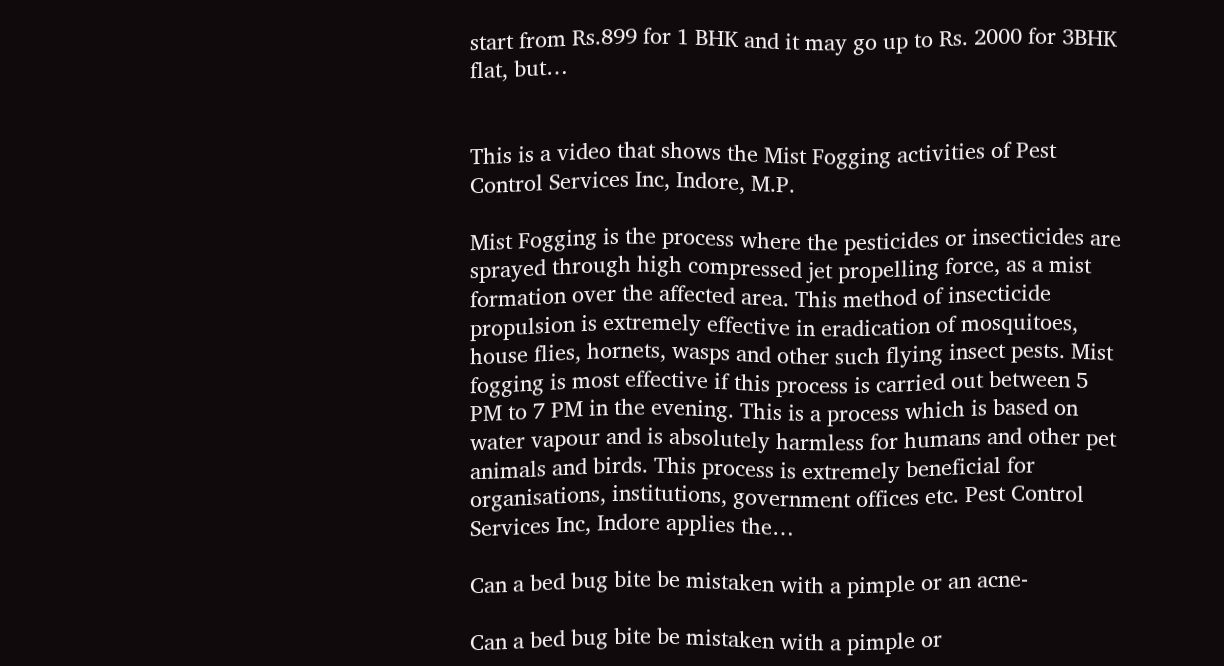start from Rs.899 for 1 BHK and it may go up to Rs. 2000 for 3BHK flat, but…


This is a video that shows the Mist Fogging activities of Pest Control Services Inc, Indore, M.P.

Mist Fogging is the process where the pesticides or insecticides are sprayed through high compressed jet propelling force, as a mist formation over the affected area. This method of insecticide propulsion is extremely effective in eradication of mosquitoes, house flies, hornets, wasps and other such flying insect pests. Mist fogging is most effective if this process is carried out between 5 PM to 7 PM in the evening. This is a process which is based on water vapour and is absolutely harmless for humans and other pet animals and birds. This process is extremely beneficial for organisations, institutions, government offices etc. Pest Control Services Inc, Indore applies the…

Can a bed bug bite be mistaken with a pimple or an acne-

Can a bed bug bite be mistaken with a pimple or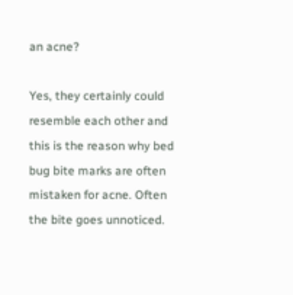an acne?

Yes, they certainly could resemble each other and this is the reason why bed bug bite marks are often mistaken for acne. Often the bite goes unnoticed.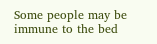Some people may be immune to the bed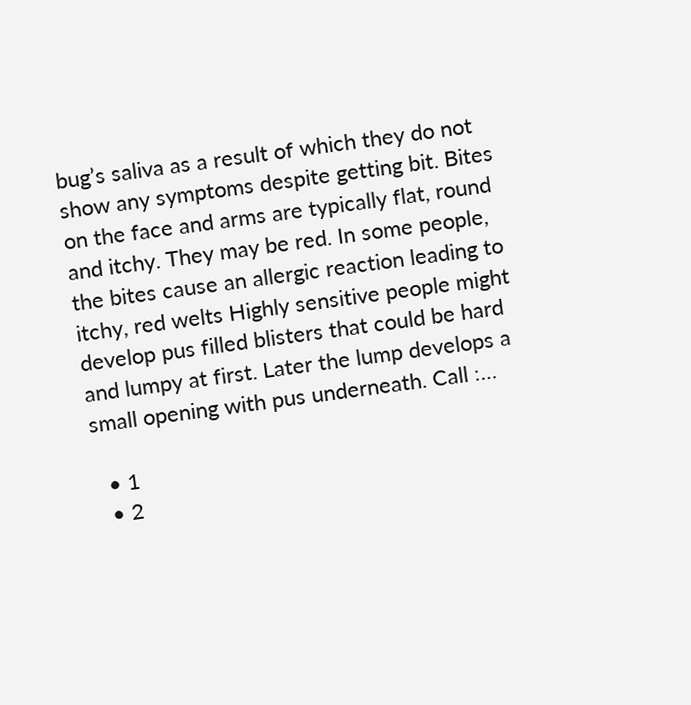bug’s saliva as a result of which they do not show any symptoms despite getting bit. Bites on the face and arms are typically flat, round and itchy. They may be red. In some people, the bites cause an allergic reaction leading to itchy, red welts Highly sensitive people might develop pus filled blisters that could be hard and lumpy at first. Later the lump develops a small opening with pus underneath. Call :…

  • 1
  • 2